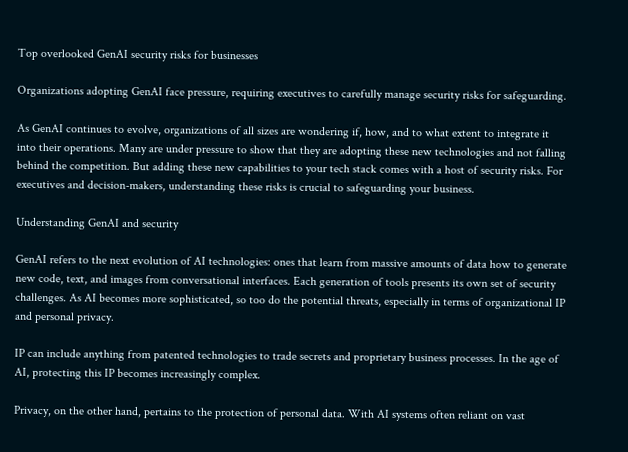Top overlooked GenAI security risks for businesses

Organizations adopting GenAI face pressure, requiring executives to carefully manage security risks for safeguarding.

As GenAI continues to evolve, organizations of all sizes are wondering if, how, and to what extent to integrate it into their operations. Many are under pressure to show that they are adopting these new technologies and not falling behind the competition. But adding these new capabilities to your tech stack comes with a host of security risks. For executives and decision-makers, understanding these risks is crucial to safeguarding your business.

Understanding GenAI and security

GenAI refers to the next evolution of AI technologies: ones that learn from massive amounts of data how to generate new code, text, and images from conversational interfaces. Each generation of tools presents its own set of security challenges. As AI becomes more sophisticated, so too do the potential threats, especially in terms of organizational IP and personal privacy.

IP can include anything from patented technologies to trade secrets and proprietary business processes. In the age of AI, protecting this IP becomes increasingly complex.

Privacy, on the other hand, pertains to the protection of personal data. With AI systems often reliant on vast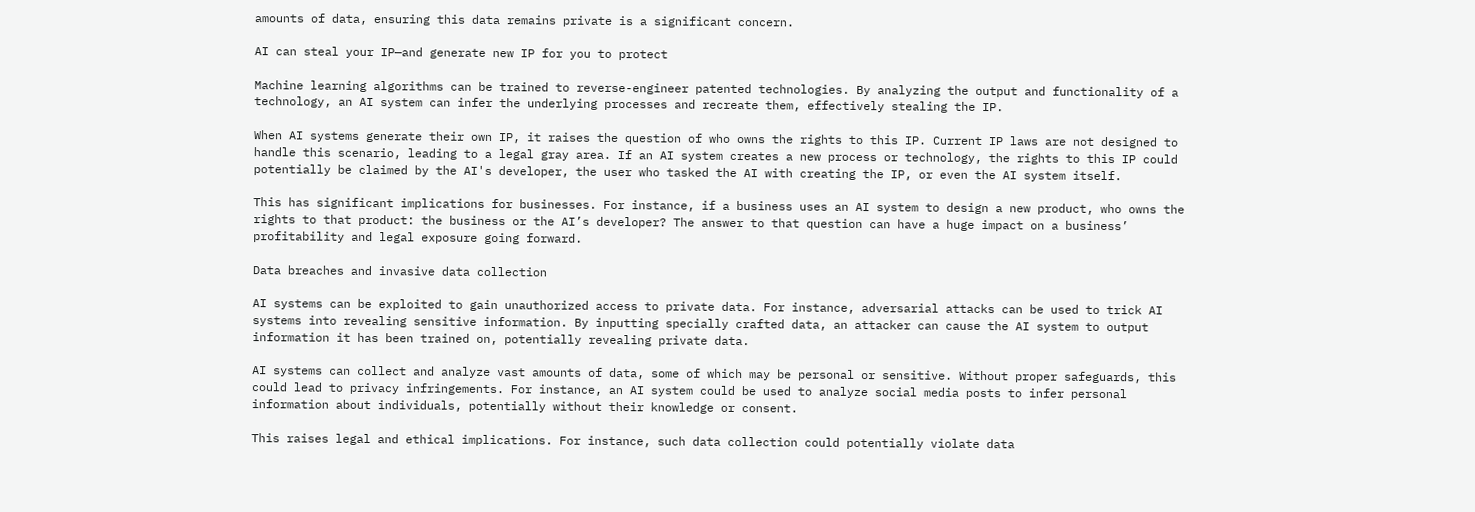amounts of data, ensuring this data remains private is a significant concern.

AI can steal your IP—and generate new IP for you to protect

Machine learning algorithms can be trained to reverse-engineer patented technologies. By analyzing the output and functionality of a technology, an AI system can infer the underlying processes and recreate them, effectively stealing the IP.

When AI systems generate their own IP, it raises the question of who owns the rights to this IP. Current IP laws are not designed to handle this scenario, leading to a legal gray area. If an AI system creates a new process or technology, the rights to this IP could potentially be claimed by the AI's developer, the user who tasked the AI with creating the IP, or even the AI system itself.

This has significant implications for businesses. For instance, if a business uses an AI system to design a new product, who owns the rights to that product: the business or the AI’s developer? The answer to that question can have a huge impact on a business’ profitability and legal exposure going forward.

Data breaches and invasive data collection

AI systems can be exploited to gain unauthorized access to private data. For instance, adversarial attacks can be used to trick AI systems into revealing sensitive information. By inputting specially crafted data, an attacker can cause the AI system to output information it has been trained on, potentially revealing private data.

AI systems can collect and analyze vast amounts of data, some of which may be personal or sensitive. Without proper safeguards, this could lead to privacy infringements. For instance, an AI system could be used to analyze social media posts to infer personal information about individuals, potentially without their knowledge or consent.

This raises legal and ethical implications. For instance, such data collection could potentially violate data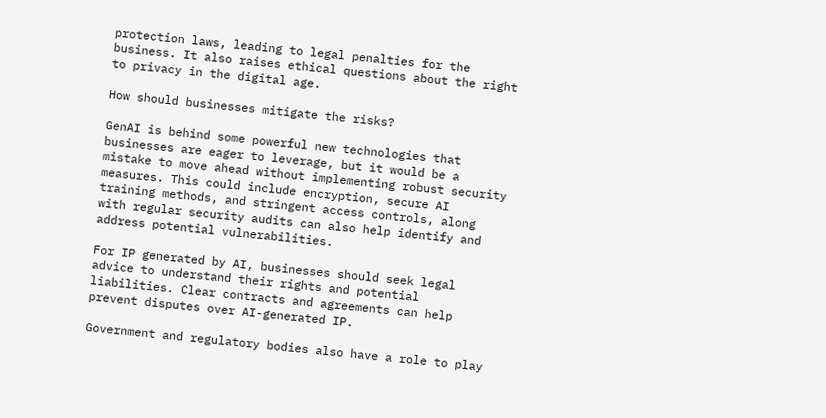protection laws, leading to legal penalties for the business. It also raises ethical questions about the right to privacy in the digital age.

How should businesses mitigate the risks?

GenAI is behind some powerful new technologies that businesses are eager to leverage, but it would be a mistake to move ahead without implementing robust security measures. This could include encryption, secure AI training methods, and stringent access controls, along with regular security audits can also help identify and address potential vulnerabilities.

For IP generated by AI, businesses should seek legal advice to understand their rights and potential liabilities. Clear contracts and agreements can help prevent disputes over AI-generated IP.

Government and regulatory bodies also have a role to play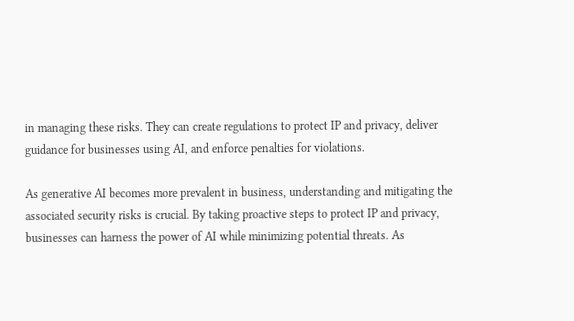in managing these risks. They can create regulations to protect IP and privacy, deliver guidance for businesses using AI, and enforce penalties for violations.

As generative AI becomes more prevalent in business, understanding and mitigating the associated security risks is crucial. By taking proactive steps to protect IP and privacy, businesses can harness the power of AI while minimizing potential threats. As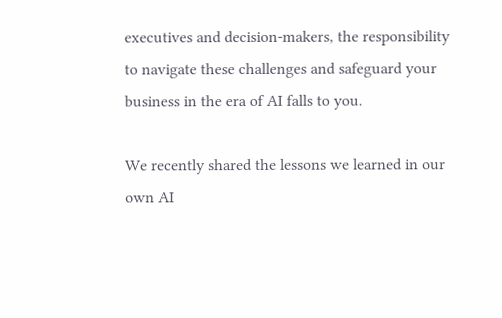executives and decision-makers, the responsibility to navigate these challenges and safeguard your business in the era of AI falls to you.

We recently shared the lessons we learned in our own AI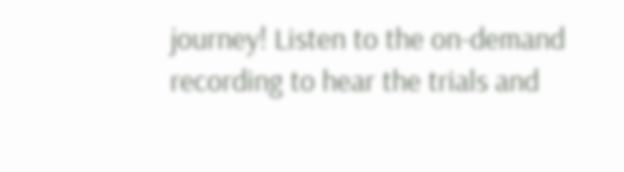journey! Listen to the on-demand recording to hear the trials and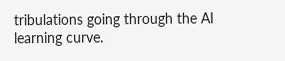tribulations going through the AI learning curve.